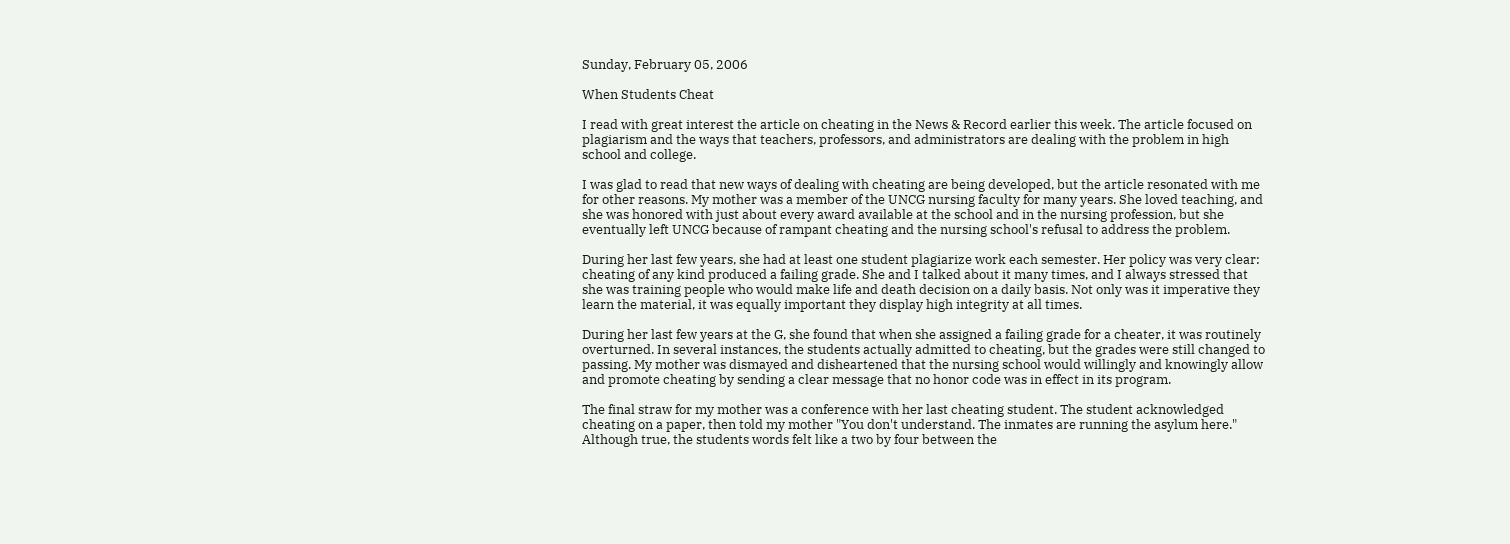Sunday, February 05, 2006

When Students Cheat

I read with great interest the article on cheating in the News & Record earlier this week. The article focused on plagiarism and the ways that teachers, professors, and administrators are dealing with the problem in high school and college.

I was glad to read that new ways of dealing with cheating are being developed, but the article resonated with me for other reasons. My mother was a member of the UNCG nursing faculty for many years. She loved teaching, and she was honored with just about every award available at the school and in the nursing profession, but she eventually left UNCG because of rampant cheating and the nursing school's refusal to address the problem.

During her last few years, she had at least one student plagiarize work each semester. Her policy was very clear: cheating of any kind produced a failing grade. She and I talked about it many times, and I always stressed that she was training people who would make life and death decision on a daily basis. Not only was it imperative they learn the material, it was equally important they display high integrity at all times.

During her last few years at the G, she found that when she assigned a failing grade for a cheater, it was routinely overturned. In several instances, the students actually admitted to cheating, but the grades were still changed to passing. My mother was dismayed and disheartened that the nursing school would willingly and knowingly allow and promote cheating by sending a clear message that no honor code was in effect in its program.

The final straw for my mother was a conference with her last cheating student. The student acknowledged cheating on a paper, then told my mother "You don't understand. The inmates are running the asylum here." Although true, the students words felt like a two by four between the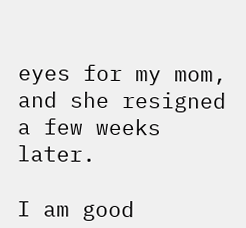eyes for my mom, and she resigned a few weeks later.

I am good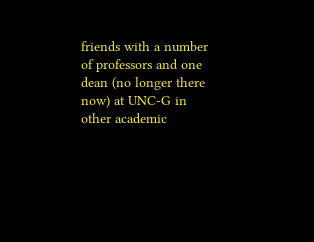friends with a number of professors and one dean (no longer there now) at UNC-G in other academic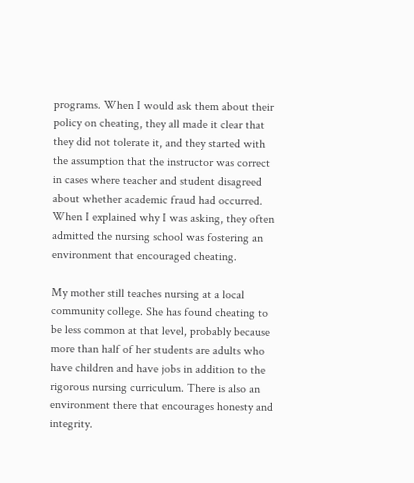programs. When I would ask them about their policy on cheating, they all made it clear that they did not tolerate it, and they started with the assumption that the instructor was correct in cases where teacher and student disagreed about whether academic fraud had occurred. When I explained why I was asking, they often admitted the nursing school was fostering an environment that encouraged cheating.

My mother still teaches nursing at a local community college. She has found cheating to be less common at that level, probably because more than half of her students are adults who have children and have jobs in addition to the rigorous nursing curriculum. There is also an environment there that encourages honesty and integrity.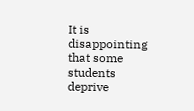It is disappointing that some students deprive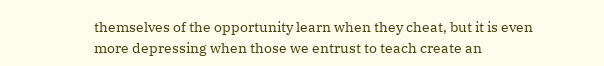themselves of the opportunity learn when they cheat, but it is even more depressing when those we entrust to teach create an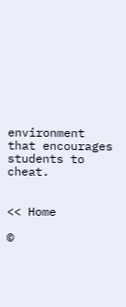environment that encourages students to cheat.


<< Home

©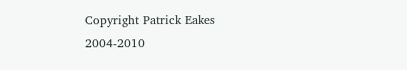Copyright Patrick Eakes 2004-2010